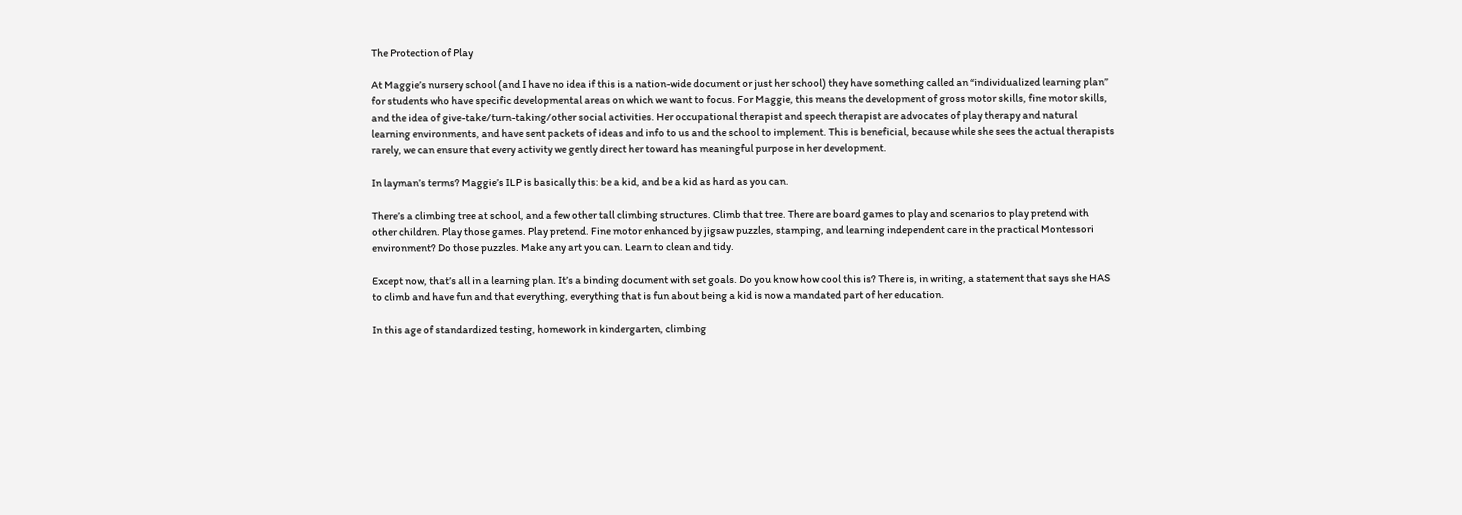The Protection of Play

At Maggie’s nursery school (and I have no idea if this is a nation-wide document or just her school) they have something called an “individualized learning plan” for students who have specific developmental areas on which we want to focus. For Maggie, this means the development of gross motor skills, fine motor skills, and the idea of give-take/turn-taking/other social activities. Her occupational therapist and speech therapist are advocates of play therapy and natural learning environments, and have sent packets of ideas and info to us and the school to implement. This is beneficial, because while she sees the actual therapists rarely, we can ensure that every activity we gently direct her toward has meaningful purpose in her development.

In layman’s terms? Maggie’s ILP is basically this: be a kid, and be a kid as hard as you can.

There’s a climbing tree at school, and a few other tall climbing structures. Climb that tree. There are board games to play and scenarios to play pretend with other children. Play those games. Play pretend. Fine motor enhanced by jigsaw puzzles, stamping, and learning independent care in the practical Montessori environment? Do those puzzles. Make any art you can. Learn to clean and tidy.

Except now, that’s all in a learning plan. It’s a binding document with set goals. Do you know how cool this is? There is, in writing, a statement that says she HAS to climb and have fun and that everything, everything that is fun about being a kid is now a mandated part of her education.

In this age of standardized testing, homework in kindergarten, climbing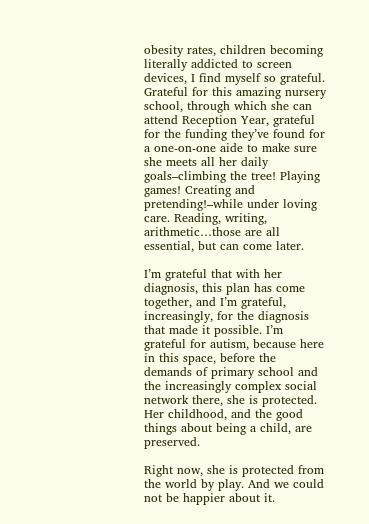obesity rates, children becoming literally addicted to screen devices, I find myself so grateful. Grateful for this amazing nursery school, through which she can attend Reception Year, grateful for the funding they’ve found for a one-on-one aide to make sure she meets all her daily goals–climbing the tree! Playing games! Creating and pretending!–while under loving care. Reading, writing, arithmetic…those are all essential, but can come later.

I’m grateful that with her diagnosis, this plan has come together, and I’m grateful, increasingly, for the diagnosis that made it possible. I’m grateful for autism, because here in this space, before the demands of primary school and the increasingly complex social network there, she is protected. Her childhood, and the good things about being a child, are preserved.

Right now, she is protected from the world by play. And we could not be happier about it.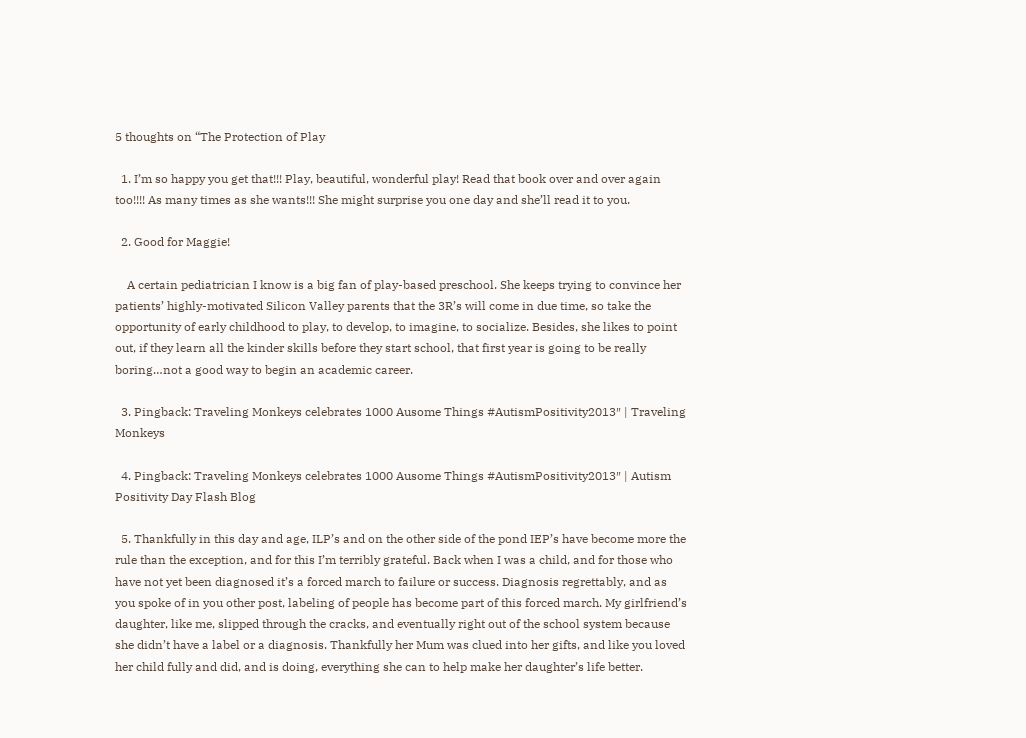5 thoughts on “The Protection of Play

  1. I’m so happy you get that!!! Play, beautiful, wonderful play! Read that book over and over again too!!!! As many times as she wants!!! She might surprise you one day and she’ll read it to you.

  2. Good for Maggie!

    A certain pediatrician I know is a big fan of play-based preschool. She keeps trying to convince her patients’ highly-motivated Silicon Valley parents that the 3R’s will come in due time, so take the opportunity of early childhood to play, to develop, to imagine, to socialize. Besides, she likes to point out, if they learn all the kinder skills before they start school, that first year is going to be really boring…not a good way to begin an academic career.

  3. Pingback: Traveling Monkeys celebrates 1000 Ausome Things #AutismPositivity2013″ | Traveling Monkeys

  4. Pingback: Traveling Monkeys celebrates 1000 Ausome Things #AutismPositivity2013″ | Autism Positivity Day Flash Blog

  5. Thankfully in this day and age, ILP’s and on the other side of the pond IEP’s have become more the rule than the exception, and for this I’m terribly grateful. Back when I was a child, and for those who have not yet been diagnosed it’s a forced march to failure or success. Diagnosis regrettably, and as you spoke of in you other post, labeling of people has become part of this forced march. My girlfriend’s daughter, like me, slipped through the cracks, and eventually right out of the school system because she didn’t have a label or a diagnosis. Thankfully her Mum was clued into her gifts, and like you loved her child fully and did, and is doing, everything she can to help make her daughter’s life better.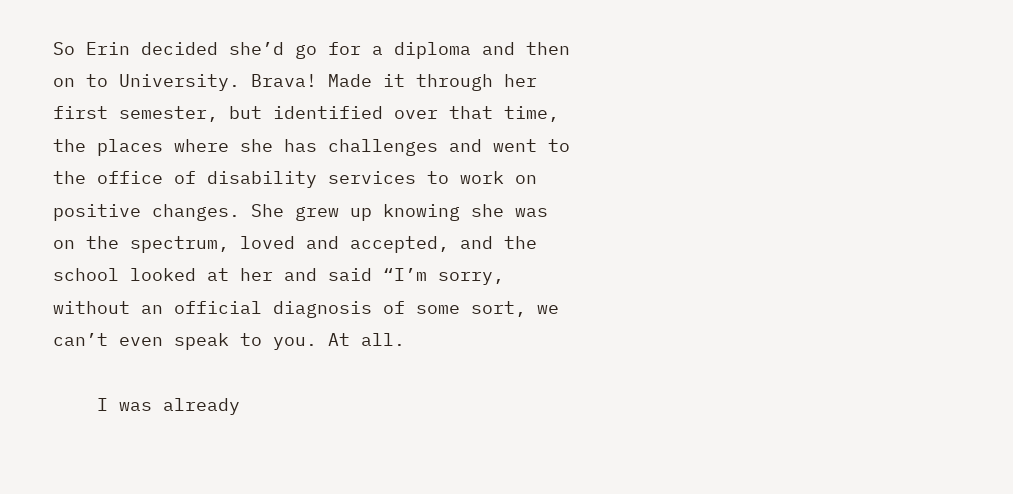So Erin decided she’d go for a diploma and then on to University. Brava! Made it through her first semester, but identified over that time, the places where she has challenges and went to the office of disability services to work on positive changes. She grew up knowing she was on the spectrum, loved and accepted, and the school looked at her and said “I’m sorry, without an official diagnosis of some sort, we can’t even speak to you. At all.

    I was already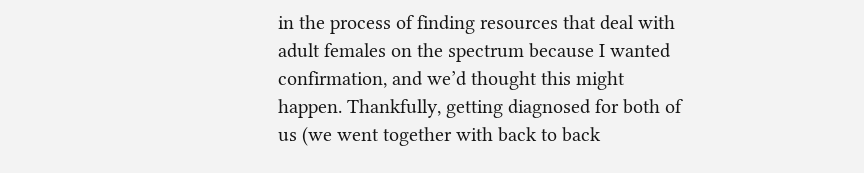in the process of finding resources that deal with adult females on the spectrum because I wanted confirmation, and we’d thought this might happen. Thankfully, getting diagnosed for both of us (we went together with back to back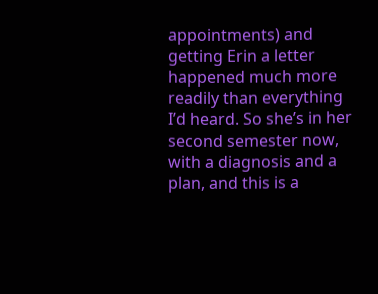appointments) and getting Erin a letter happened much more readily than everything I’d heard. So she’s in her second semester now, with a diagnosis and a plan, and this is a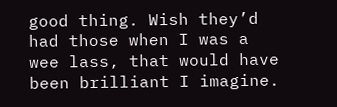good thing. Wish they’d had those when I was a wee lass, that would have been brilliant I imagine.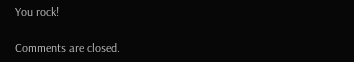You rock!

Comments are closed.